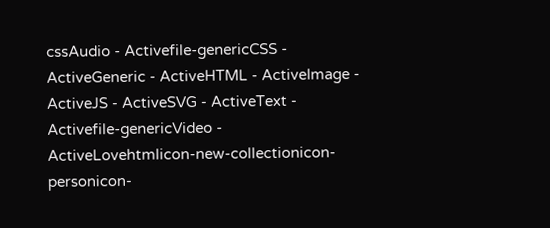cssAudio - Activefile-genericCSS - ActiveGeneric - ActiveHTML - ActiveImage - ActiveJS - ActiveSVG - ActiveText - Activefile-genericVideo - ActiveLovehtmlicon-new-collectionicon-personicon-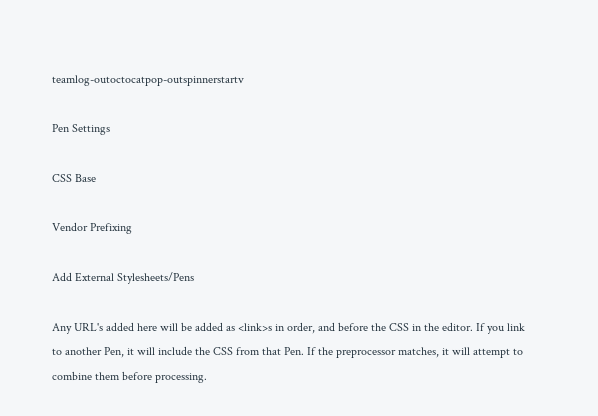teamlog-outoctocatpop-outspinnerstartv

Pen Settings

CSS Base

Vendor Prefixing

Add External Stylesheets/Pens

Any URL's added here will be added as <link>s in order, and before the CSS in the editor. If you link to another Pen, it will include the CSS from that Pen. If the preprocessor matches, it will attempt to combine them before processing.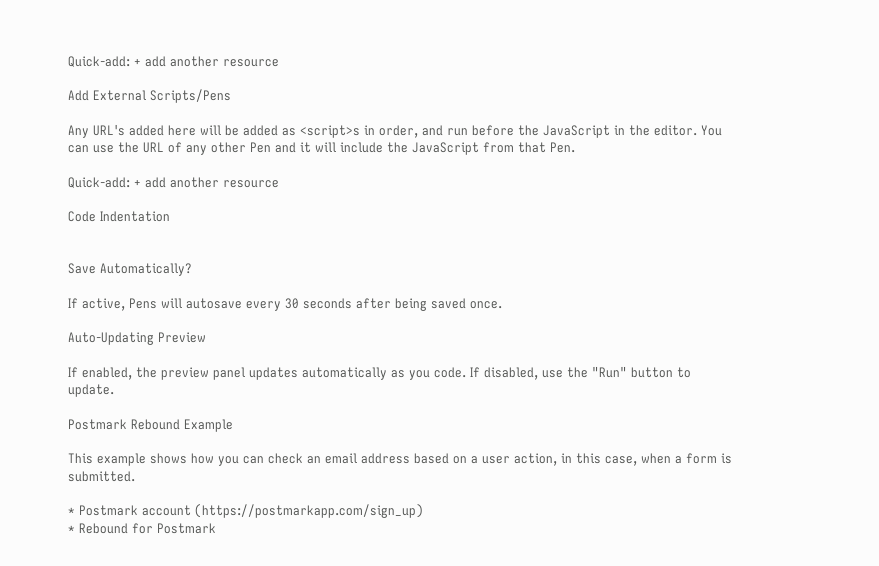Quick-add: + add another resource

Add External Scripts/Pens

Any URL's added here will be added as <script>s in order, and run before the JavaScript in the editor. You can use the URL of any other Pen and it will include the JavaScript from that Pen.

Quick-add: + add another resource

Code Indentation


Save Automatically?

If active, Pens will autosave every 30 seconds after being saved once.

Auto-Updating Preview

If enabled, the preview panel updates automatically as you code. If disabled, use the "Run" button to update.

Postmark Rebound Example

This example shows how you can check an email address based on a user action, in this case, when a form is submitted.

* Postmark account (https://postmarkapp.com/sign_up)
* Rebound for Postmark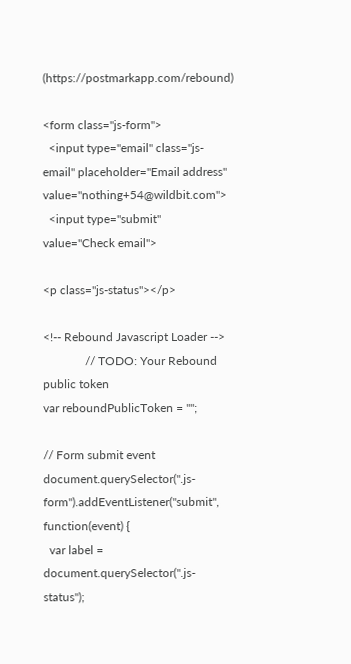(https://postmarkapp.com/rebound)

<form class="js-form">
  <input type="email" class="js-email" placeholder="Email address" value="nothing+54@wildbit.com">
  <input type="submit" value="Check email">

<p class="js-status"></p>

<!-- Rebound Javascript Loader -->
              // TODO: Your Rebound public token
var reboundPublicToken = "";

// Form submit event
document.querySelector(".js-form").addEventListener("submit", function(event) {
  var label = document.querySelector(".js-status");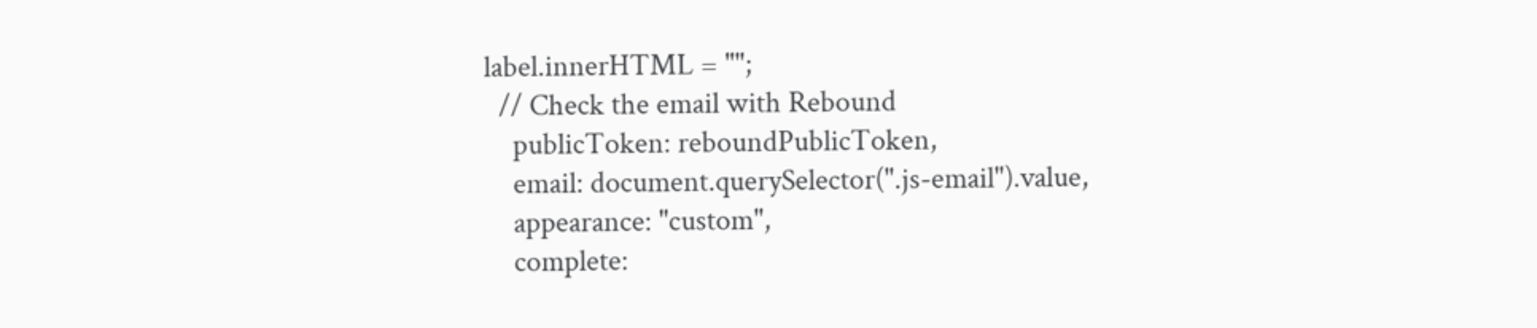label.innerHTML = "";
  // Check the email with Rebound
    publicToken: reboundPublicToken,
    email: document.querySelector(".js-email").value,
    appearance: "custom",
    complete: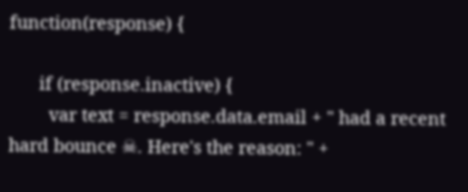function(response) {

      if (response.inactive) {
        var text = response.data.email + " had a recent hard bounce ☠. Here's the reason: " +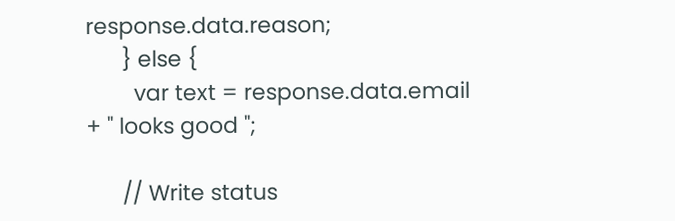response.data.reason;
      } else {
        var text = response.data.email + " looks good ";

      // Write status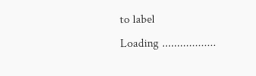to label
Loading ..................